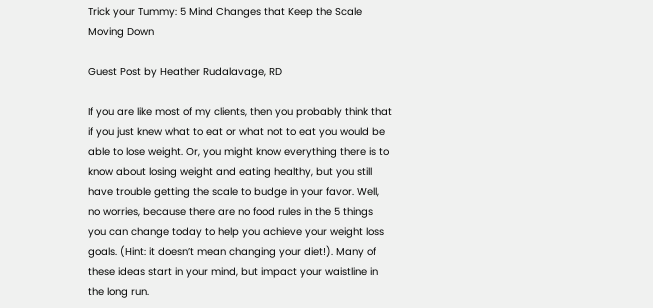Trick your Tummy: 5 Mind Changes that Keep the Scale Moving Down

Guest Post by Heather Rudalavage, RD

If you are like most of my clients, then you probably think that if you just knew what to eat or what not to eat you would be able to lose weight. Or, you might know everything there is to know about losing weight and eating healthy, but you still have trouble getting the scale to budge in your favor. Well, no worries, because there are no food rules in the 5 things you can change today to help you achieve your weight loss goals. (Hint: it doesn’t mean changing your diet!). Many of these ideas start in your mind, but impact your waistline in the long run.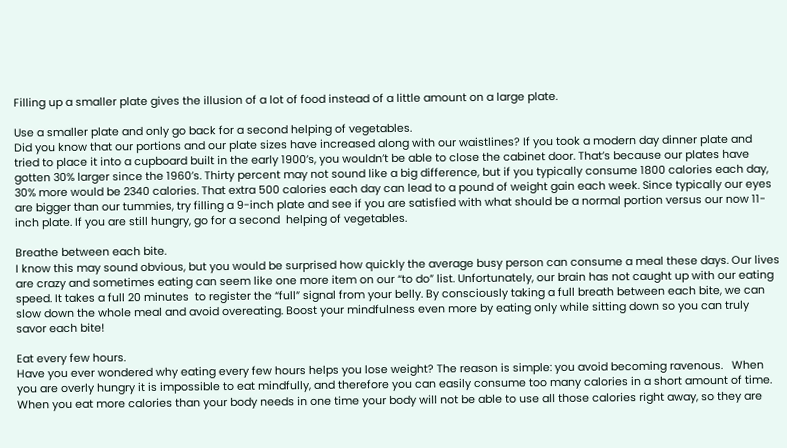Filling up a smaller plate gives the illusion of a lot of food instead of a little amount on a large plate.

Use a smaller plate and only go back for a second helping of vegetables.
Did you know that our portions and our plate sizes have increased along with our waistlines? If you took a modern day dinner plate and tried to place it into a cupboard built in the early 1900’s, you wouldn’t be able to close the cabinet door. That’s because our plates have gotten 30% larger since the 1960’s. Thirty percent may not sound like a big difference, but if you typically consume 1800 calories each day, 30% more would be 2340 calories. That extra 500 calories each day can lead to a pound of weight gain each week. Since typically our eyes are bigger than our tummies, try filling a 9-inch plate and see if you are satisfied with what should be a normal portion versus our now 11-inch plate. If you are still hungry, go for a second  helping of vegetables.

Breathe between each bite.
I know this may sound obvious, but you would be surprised how quickly the average busy person can consume a meal these days. Our lives are crazy and sometimes eating can seem like one more item on our “to do” list. Unfortunately, our brain has not caught up with our eating speed. It takes a full 20 minutes  to register the “full” signal from your belly. By consciously taking a full breath between each bite, we can slow down the whole meal and avoid overeating. Boost your mindfulness even more by eating only while sitting down so you can truly savor each bite!

Eat every few hours.
Have you ever wondered why eating every few hours helps you lose weight? The reason is simple: you avoid becoming ravenous.   When you are overly hungry it is impossible to eat mindfully, and therefore you can easily consume too many calories in a short amount of time. When you eat more calories than your body needs in one time your body will not be able to use all those calories right away, so they are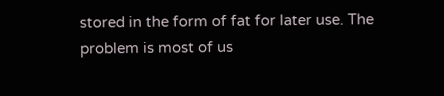stored in the form of fat for later use. The problem is most of us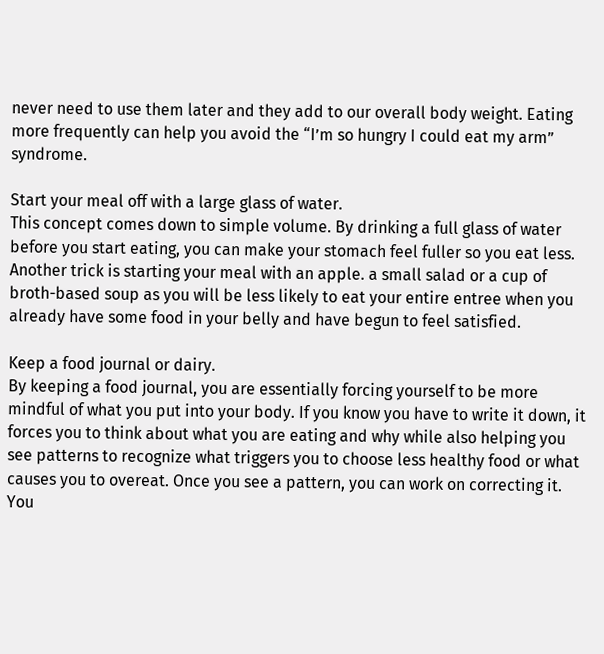never need to use them later and they add to our overall body weight. Eating more frequently can help you avoid the “I’m so hungry I could eat my arm” syndrome.

Start your meal off with a large glass of water.
This concept comes down to simple volume. By drinking a full glass of water before you start eating, you can make your stomach feel fuller so you eat less. Another trick is starting your meal with an apple. a small salad or a cup of broth-based soup as you will be less likely to eat your entire entree when you already have some food in your belly and have begun to feel satisfied.

Keep a food journal or dairy.
By keeping a food journal, you are essentially forcing yourself to be more mindful of what you put into your body. If you know you have to write it down, it forces you to think about what you are eating and why while also helping you see patterns to recognize what triggers you to choose less healthy food or what causes you to overeat. Once you see a pattern, you can work on correcting it. You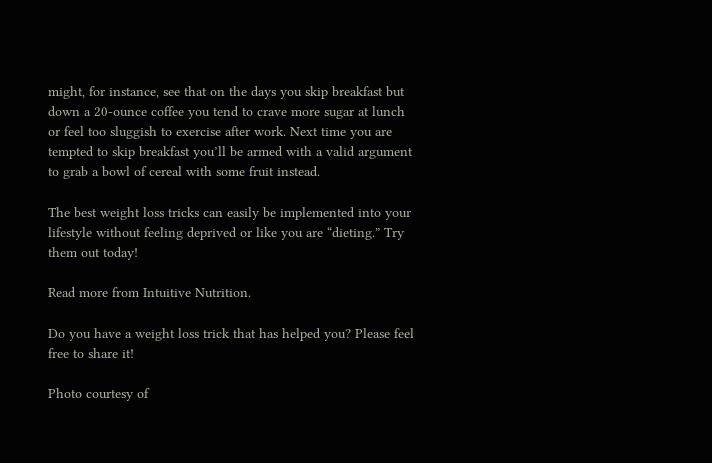might, for instance, see that on the days you skip breakfast but down a 20-ounce coffee you tend to crave more sugar at lunch or feel too sluggish to exercise after work. Next time you are tempted to skip breakfast you’ll be armed with a valid argument to grab a bowl of cereal with some fruit instead.

The best weight loss tricks can easily be implemented into your lifestyle without feeling deprived or like you are “dieting.” Try them out today!

Read more from Intuitive Nutrition.

Do you have a weight loss trick that has helped you? Please feel free to share it!

Photo courtesy of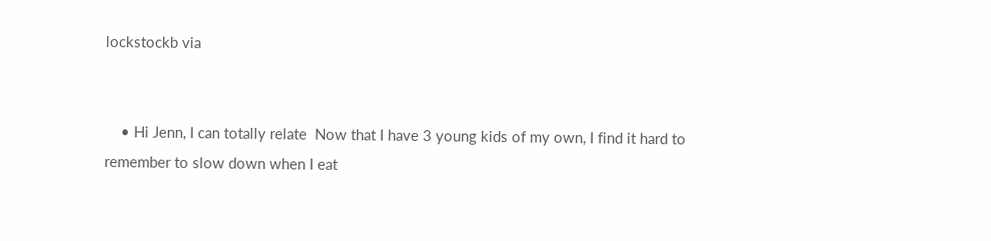lockstockb via


    • Hi Jenn, I can totally relate  Now that I have 3 young kids of my own, I find it hard to remember to slow down when I eat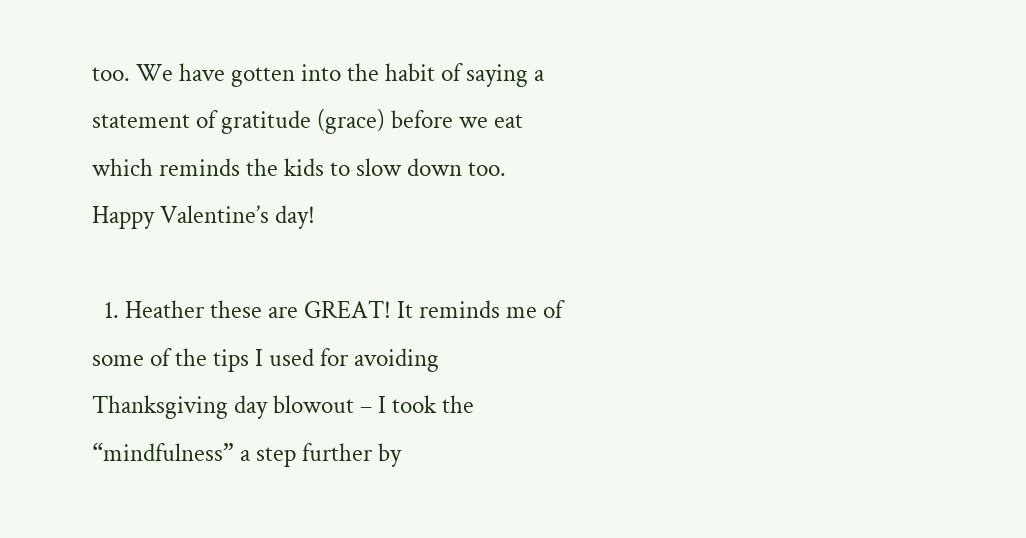too. We have gotten into the habit of saying a statement of gratitude (grace) before we eat which reminds the kids to slow down too. Happy Valentine’s day!

  1. Heather these are GREAT! It reminds me of some of the tips I used for avoiding Thanksgiving day blowout – I took the “mindfulness” a step further by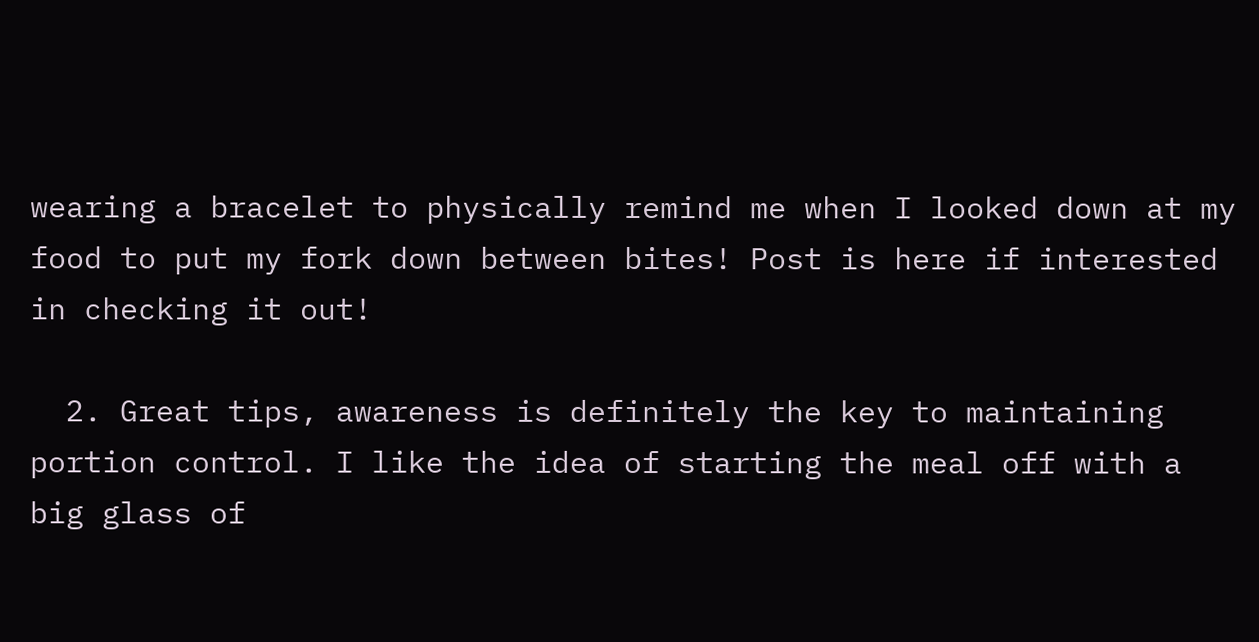wearing a bracelet to physically remind me when I looked down at my food to put my fork down between bites! Post is here if interested in checking it out!

  2. Great tips, awareness is definitely the key to maintaining portion control. I like the idea of starting the meal off with a big glass of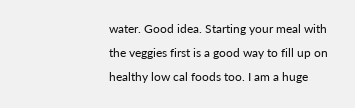water. Good idea. Starting your meal with the veggies first is a good way to fill up on healthy low cal foods too. I am a huge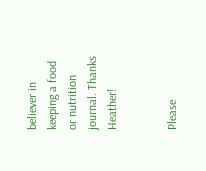believer in keeping a food or nutrition journal. Thanks Heather!


Please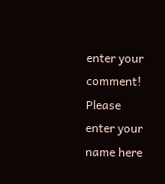enter your comment!
Please enter your name here